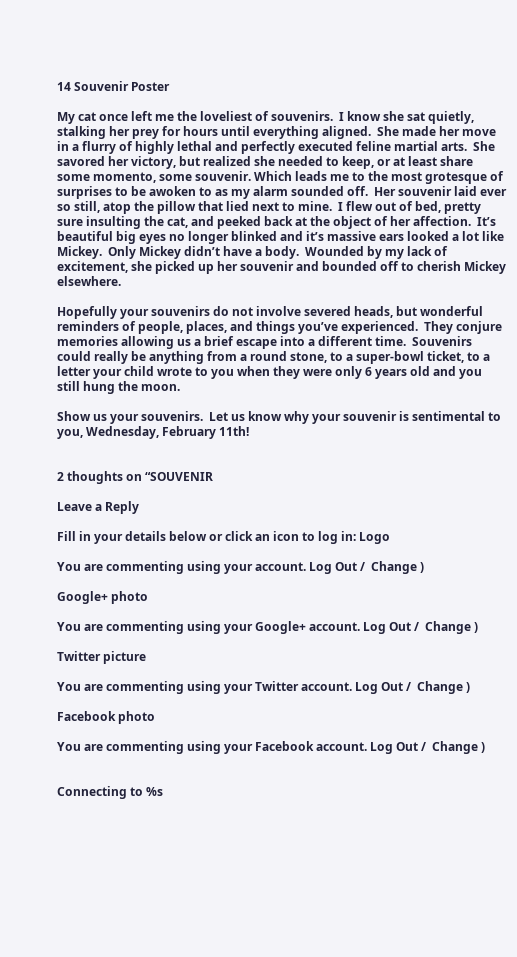14 Souvenir Poster

My cat once left me the loveliest of souvenirs.  I know she sat quietly, stalking her prey for hours until everything aligned.  She made her move in a flurry of highly lethal and perfectly executed feline martial arts.  She savored her victory, but realized she needed to keep, or at least share some momento, some souvenir. Which leads me to the most grotesque of surprises to be awoken to as my alarm sounded off.  Her souvenir laid ever so still, atop the pillow that lied next to mine.  I flew out of bed, pretty sure insulting the cat, and peeked back at the object of her affection.  It’s beautiful big eyes no longer blinked and it’s massive ears looked a lot like Mickey.  Only Mickey didn’t have a body.  Wounded by my lack of excitement, she picked up her souvenir and bounded off to cherish Mickey elsewhere.

Hopefully your souvenirs do not involve severed heads, but wonderful reminders of people, places, and things you’ve experienced.  They conjure memories allowing us a brief escape into a different time.  Souvenirs could really be anything from a round stone, to a super-bowl ticket, to a letter your child wrote to you when they were only 6 years old and you still hung the moon.

Show us your souvenirs.  Let us know why your souvenir is sentimental to you, Wednesday, February 11th!


2 thoughts on “SOUVENIR

Leave a Reply

Fill in your details below or click an icon to log in: Logo

You are commenting using your account. Log Out /  Change )

Google+ photo

You are commenting using your Google+ account. Log Out /  Change )

Twitter picture

You are commenting using your Twitter account. Log Out /  Change )

Facebook photo

You are commenting using your Facebook account. Log Out /  Change )


Connecting to %s